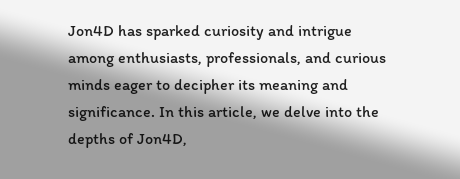Jon4D has sparked curiosity and intrigue among enthusiasts, professionals, and curious minds eager to decipher its meaning and significance. In this article, we delve into the depths of Jon4D,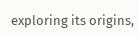exploring its origins,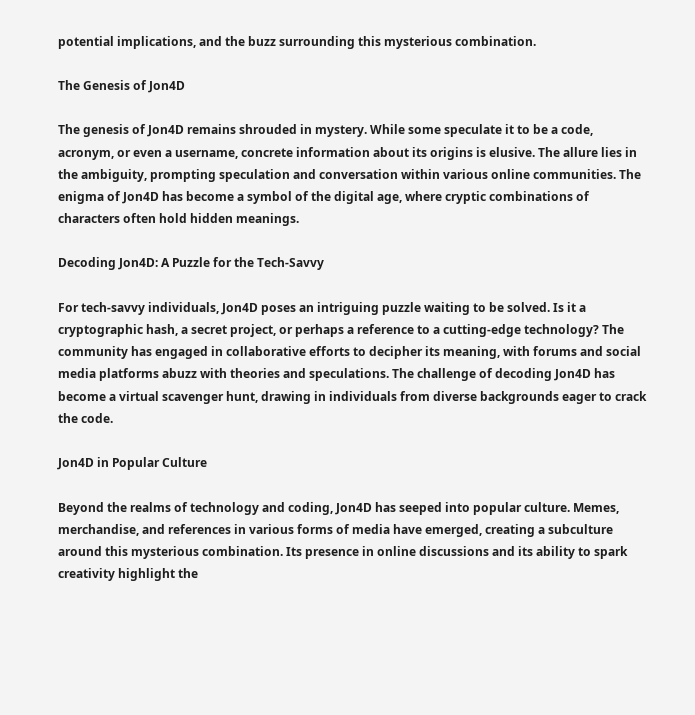potential implications, and the buzz surrounding this mysterious combination.

The Genesis of Jon4D

The genesis of Jon4D remains shrouded in mystery. While some speculate it to be a code, acronym, or even a username, concrete information about its origins is elusive. The allure lies in the ambiguity, prompting speculation and conversation within various online communities. The enigma of Jon4D has become a symbol of the digital age, where cryptic combinations of characters often hold hidden meanings.

Decoding Jon4D: A Puzzle for the Tech-Savvy

For tech-savvy individuals, Jon4D poses an intriguing puzzle waiting to be solved. Is it a cryptographic hash, a secret project, or perhaps a reference to a cutting-edge technology? The community has engaged in collaborative efforts to decipher its meaning, with forums and social media platforms abuzz with theories and speculations. The challenge of decoding Jon4D has become a virtual scavenger hunt, drawing in individuals from diverse backgrounds eager to crack the code.

Jon4D in Popular Culture

Beyond the realms of technology and coding, Jon4D has seeped into popular culture. Memes, merchandise, and references in various forms of media have emerged, creating a subculture around this mysterious combination. Its presence in online discussions and its ability to spark creativity highlight the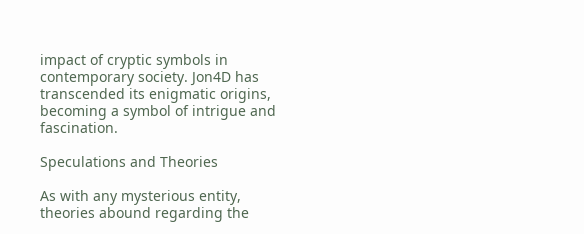impact of cryptic symbols in contemporary society. Jon4D has transcended its enigmatic origins, becoming a symbol of intrigue and fascination.

Speculations and Theories

As with any mysterious entity, theories abound regarding the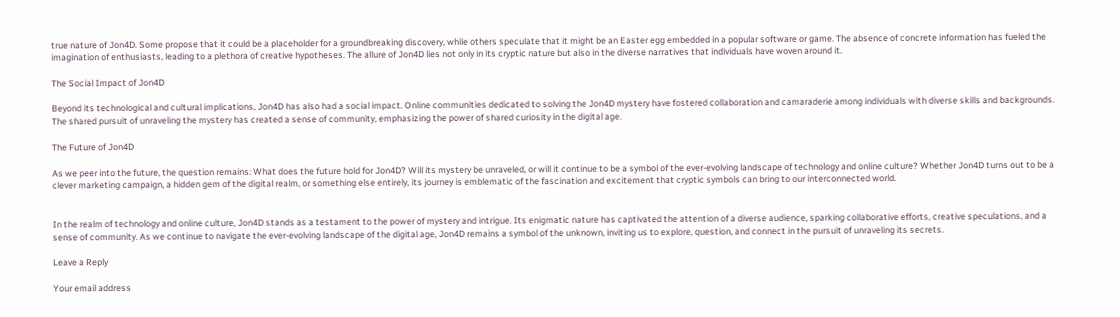true nature of Jon4D. Some propose that it could be a placeholder for a groundbreaking discovery, while others speculate that it might be an Easter egg embedded in a popular software or game. The absence of concrete information has fueled the imagination of enthusiasts, leading to a plethora of creative hypotheses. The allure of Jon4D lies not only in its cryptic nature but also in the diverse narratives that individuals have woven around it.

The Social Impact of Jon4D

Beyond its technological and cultural implications, Jon4D has also had a social impact. Online communities dedicated to solving the Jon4D mystery have fostered collaboration and camaraderie among individuals with diverse skills and backgrounds. The shared pursuit of unraveling the mystery has created a sense of community, emphasizing the power of shared curiosity in the digital age.

The Future of Jon4D

As we peer into the future, the question remains: What does the future hold for Jon4D? Will its mystery be unraveled, or will it continue to be a symbol of the ever-evolving landscape of technology and online culture? Whether Jon4D turns out to be a clever marketing campaign, a hidden gem of the digital realm, or something else entirely, its journey is emblematic of the fascination and excitement that cryptic symbols can bring to our interconnected world.


In the realm of technology and online culture, Jon4D stands as a testament to the power of mystery and intrigue. Its enigmatic nature has captivated the attention of a diverse audience, sparking collaborative efforts, creative speculations, and a sense of community. As we continue to navigate the ever-evolving landscape of the digital age, Jon4D remains a symbol of the unknown, inviting us to explore, question, and connect in the pursuit of unraveling its secrets.

Leave a Reply

Your email address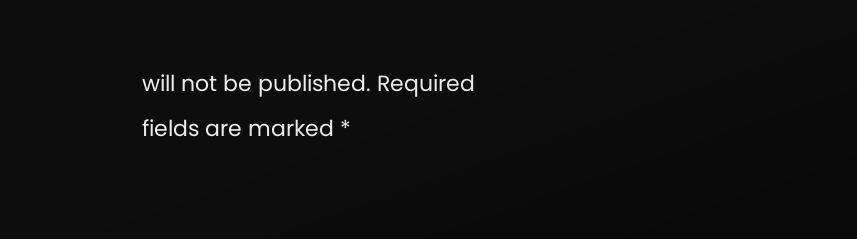will not be published. Required fields are marked *